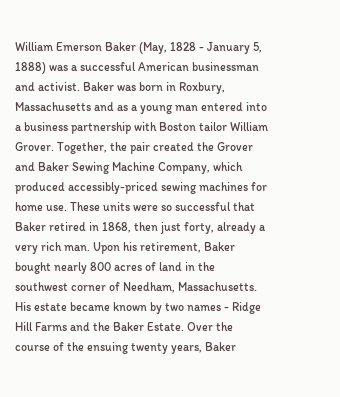William Emerson Baker (May, 1828 - January 5, 1888) was a successful American businessman and activist. Baker was born in Roxbury, Massachusetts and as a young man entered into a business partnership with Boston tailor William Grover. Together, the pair created the Grover and Baker Sewing Machine Company, which produced accessibly-priced sewing machines for home use. These units were so successful that Baker retired in 1868, then just forty, already a very rich man. Upon his retirement, Baker bought nearly 800 acres of land in the southwest corner of Needham, Massachusetts. His estate became known by two names - Ridge Hill Farms and the Baker Estate. Over the course of the ensuing twenty years, Baker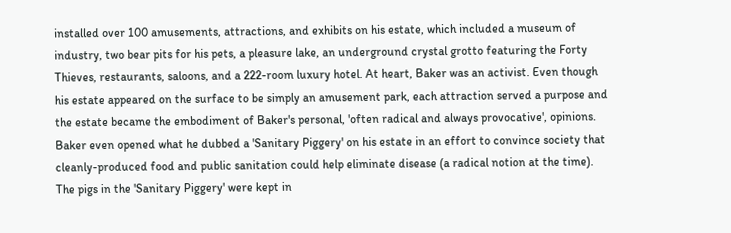installed over 100 amusements, attractions, and exhibits on his estate, which included a museum of industry, two bear pits for his pets, a pleasure lake, an underground crystal grotto featuring the Forty Thieves, restaurants, saloons, and a 222-room luxury hotel. At heart, Baker was an activist. Even though his estate appeared on the surface to be simply an amusement park, each attraction served a purpose and the estate became the embodiment of Baker's personal, 'often radical and always provocative', opinions. Baker even opened what he dubbed a 'Sanitary Piggery' on his estate in an effort to convince society that cleanly-produced food and public sanitation could help eliminate disease (a radical notion at the time). The pigs in the 'Sanitary Piggery' were kept in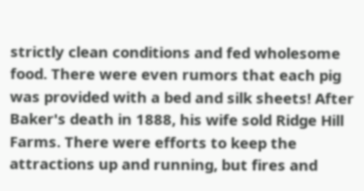strictly clean conditions and fed wholesome food. There were even rumors that each pig was provided with a bed and silk sheets! After Baker's death in 1888, his wife sold Ridge Hill Farms. There were efforts to keep the attractions up and running, but fires and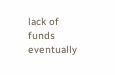lack of funds eventually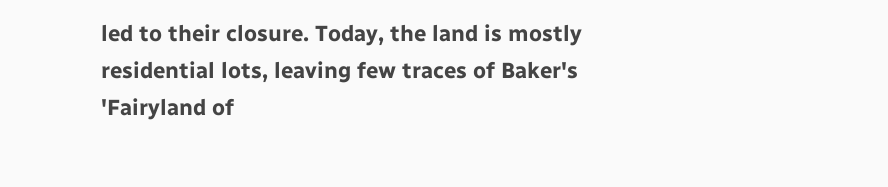led to their closure. Today, the land is mostly residential lots, leaving few traces of Baker's 'Fairyland of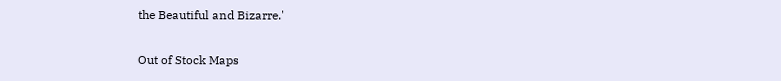the Beautiful and Bizarre.'

Out of Stock Maps